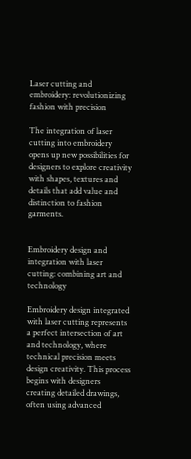Laser cutting and embroidery: revolutionizing fashion with precision

The integration of laser cutting into embroidery opens up new possibilities for designers to explore creativity with shapes, textures and details that add value and distinction to fashion garments.


Embroidery design and integration with laser cutting: combining art and technology

Embroidery design integrated with laser cutting represents a perfect intersection of art and technology, where technical precision meets design creativity. This process begins with designers creating detailed drawings, often using advanced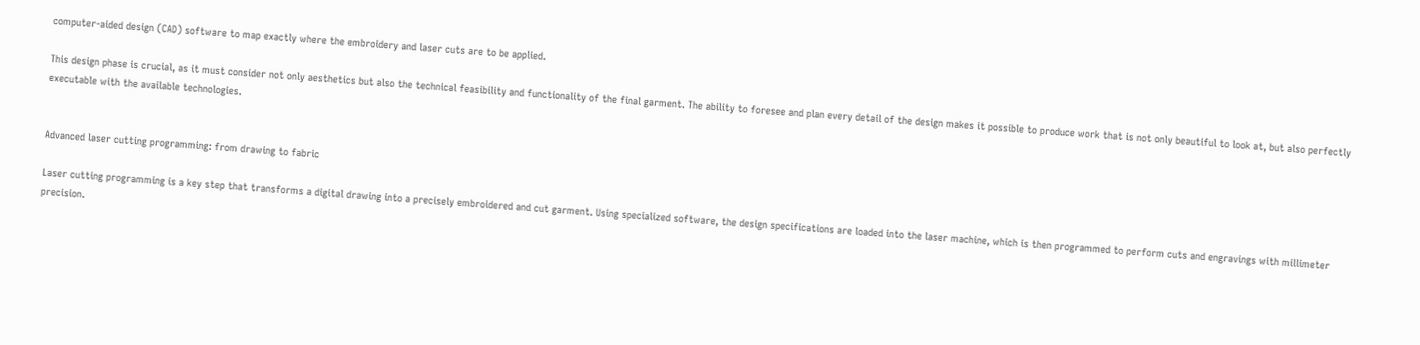computer-aided design (CAD) software to map exactly where the embroidery and laser cuts are to be applied.

This design phase is crucial, as it must consider not only aesthetics but also the technical feasibility and functionality of the final garment. The ability to foresee and plan every detail of the design makes it possible to produce work that is not only beautiful to look at, but also perfectly executable with the available technologies.


Advanced laser cutting programming: from drawing to fabric

Laser cutting programming is a key step that transforms a digital drawing into a precisely embroidered and cut garment. Using specialized software, the design specifications are loaded into the laser machine, which is then programmed to perform cuts and engravings with millimeter precision.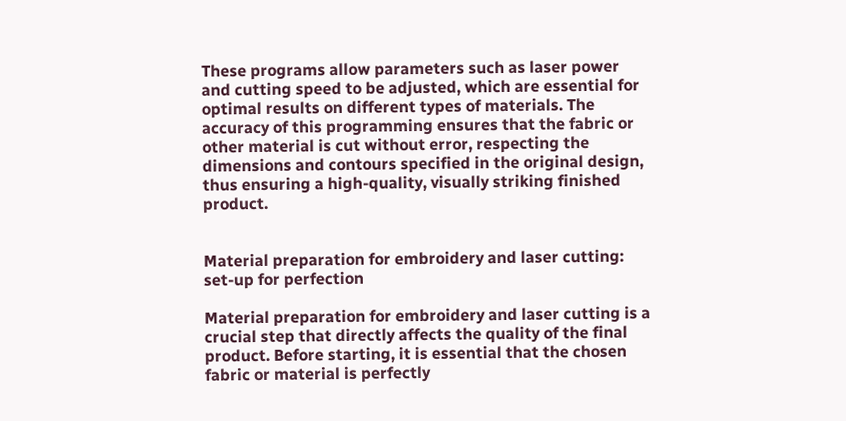These programs allow parameters such as laser power and cutting speed to be adjusted, which are essential for optimal results on different types of materials. The accuracy of this programming ensures that the fabric or other material is cut without error, respecting the dimensions and contours specified in the original design, thus ensuring a high-quality, visually striking finished product.


Material preparation for embroidery and laser cutting: set-up for perfection

Material preparation for embroidery and laser cutting is a crucial step that directly affects the quality of the final product. Before starting, it is essential that the chosen fabric or material is perfectly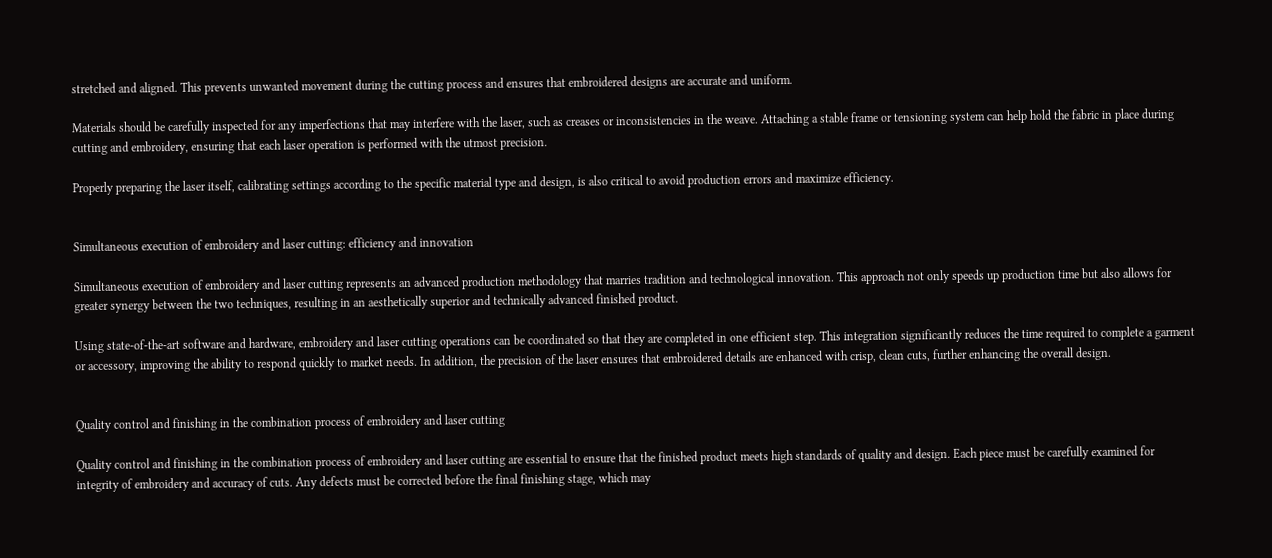stretched and aligned. This prevents unwanted movement during the cutting process and ensures that embroidered designs are accurate and uniform.

Materials should be carefully inspected for any imperfections that may interfere with the laser, such as creases or inconsistencies in the weave. Attaching a stable frame or tensioning system can help hold the fabric in place during cutting and embroidery, ensuring that each laser operation is performed with the utmost precision.

Properly preparing the laser itself, calibrating settings according to the specific material type and design, is also critical to avoid production errors and maximize efficiency.


Simultaneous execution of embroidery and laser cutting: efficiency and innovation

Simultaneous execution of embroidery and laser cutting represents an advanced production methodology that marries tradition and technological innovation. This approach not only speeds up production time but also allows for greater synergy between the two techniques, resulting in an aesthetically superior and technically advanced finished product.

Using state-of-the-art software and hardware, embroidery and laser cutting operations can be coordinated so that they are completed in one efficient step. This integration significantly reduces the time required to complete a garment or accessory, improving the ability to respond quickly to market needs. In addition, the precision of the laser ensures that embroidered details are enhanced with crisp, clean cuts, further enhancing the overall design.


Quality control and finishing in the combination process of embroidery and laser cutting

Quality control and finishing in the combination process of embroidery and laser cutting are essential to ensure that the finished product meets high standards of quality and design. Each piece must be carefully examined for integrity of embroidery and accuracy of cuts. Any defects must be corrected before the final finishing stage, which may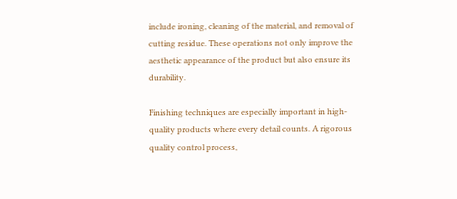include ironing, cleaning of the material, and removal of cutting residue. These operations not only improve the aesthetic appearance of the product but also ensure its durability.

Finishing techniques are especially important in high-quality products where every detail counts. A rigorous quality control process,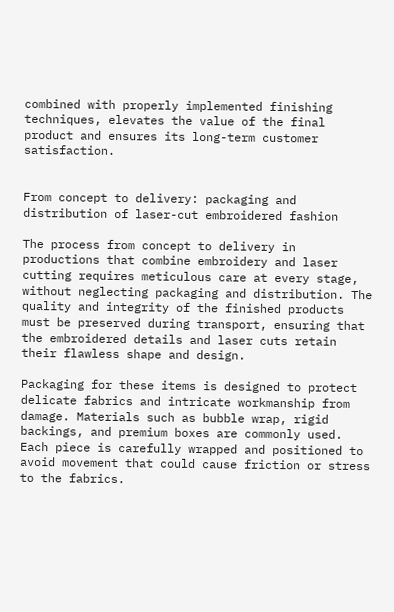combined with properly implemented finishing techniques, elevates the value of the final product and ensures its long-term customer satisfaction.


From concept to delivery: packaging and distribution of laser-cut embroidered fashion

The process from concept to delivery in productions that combine embroidery and laser cutting requires meticulous care at every stage, without neglecting packaging and distribution. The quality and integrity of the finished products must be preserved during transport, ensuring that the embroidered details and laser cuts retain their flawless shape and design.

Packaging for these items is designed to protect delicate fabrics and intricate workmanship from damage. Materials such as bubble wrap, rigid backings, and premium boxes are commonly used. Each piece is carefully wrapped and positioned to avoid movement that could cause friction or stress to the fabrics.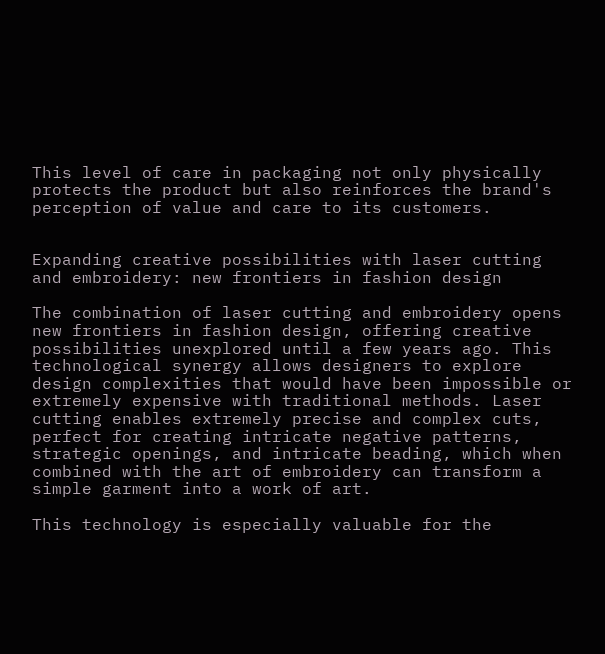This level of care in packaging not only physically protects the product but also reinforces the brand's perception of value and care to its customers.


Expanding creative possibilities with laser cutting and embroidery: new frontiers in fashion design

The combination of laser cutting and embroidery opens new frontiers in fashion design, offering creative possibilities unexplored until a few years ago. This technological synergy allows designers to explore design complexities that would have been impossible or extremely expensive with traditional methods. Laser cutting enables extremely precise and complex cuts, perfect for creating intricate negative patterns, strategic openings, and intricate beading, which when combined with the art of embroidery can transform a simple garment into a work of art.

This technology is especially valuable for the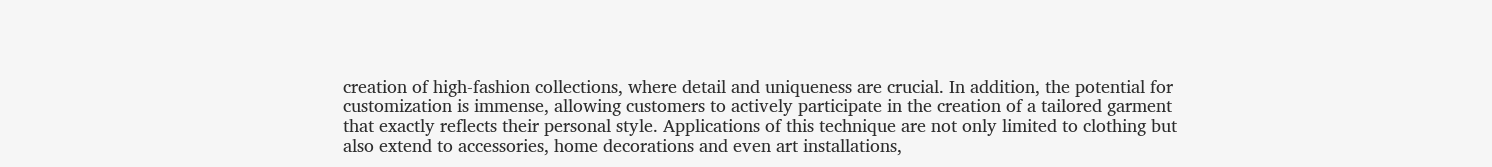creation of high-fashion collections, where detail and uniqueness are crucial. In addition, the potential for customization is immense, allowing customers to actively participate in the creation of a tailored garment that exactly reflects their personal style. Applications of this technique are not only limited to clothing but also extend to accessories, home decorations and even art installations,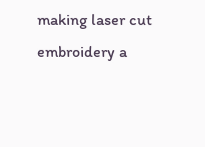making laser cut embroidery a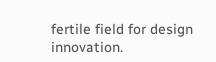fertile field for design innovation.